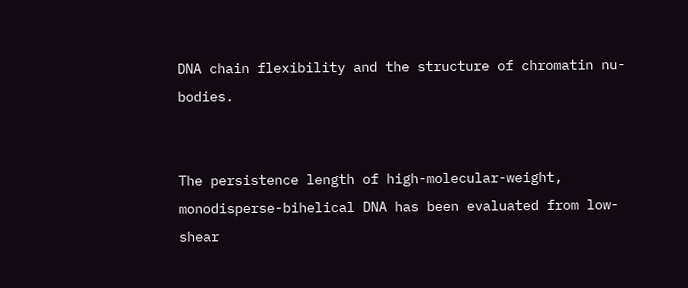DNA chain flexibility and the structure of chromatin nu-bodies.


The persistence length of high-molecular-weight, monodisperse-bihelical DNA has been evaluated from low-shear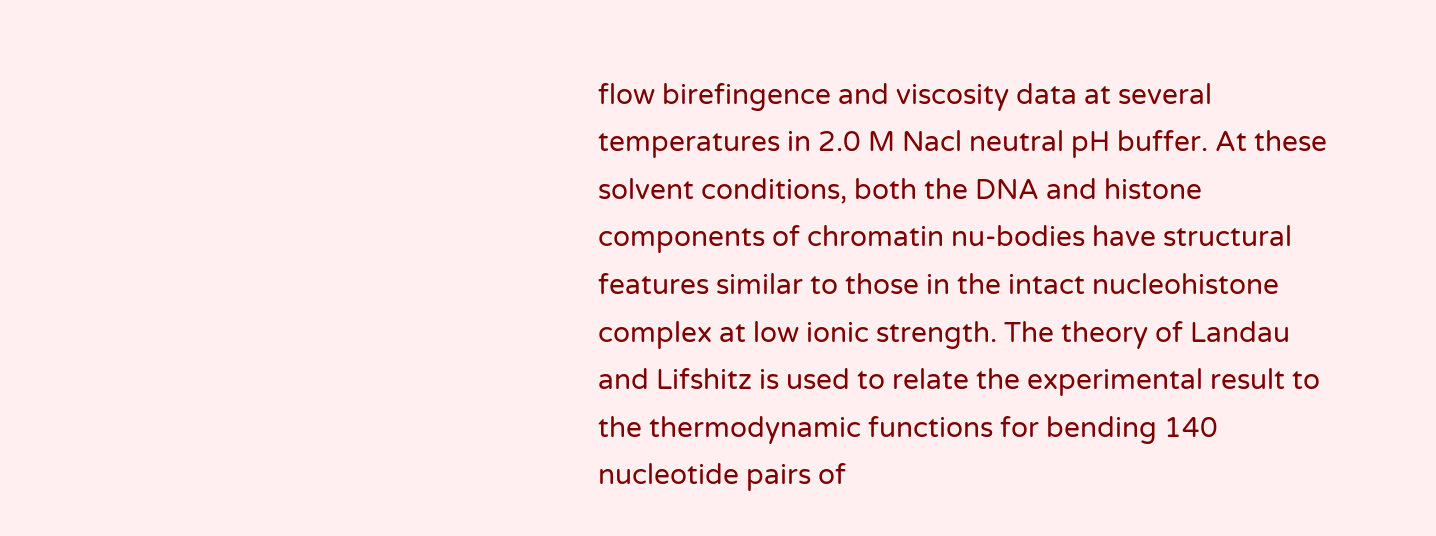flow birefingence and viscosity data at several temperatures in 2.0 M Nacl neutral pH buffer. At these solvent conditions, both the DNA and histone components of chromatin nu-bodies have structural features similar to those in the intact nucleohistone complex at low ionic strength. The theory of Landau and Lifshitz is used to relate the experimental result to the thermodynamic functions for bending 140 nucleotide pairs of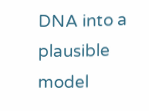DNA into a plausible model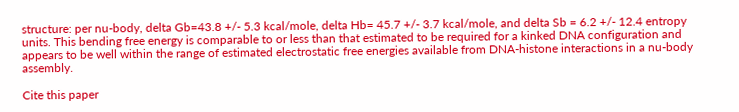structure: per nu-body, delta Gb=43.8 +/- 5.3 kcal/mole, delta Hb= 45.7 +/- 3.7 kcal/mole, and delta Sb = 6.2 +/- 12.4 entropy units. This bending free energy is comparable to or less than that estimated to be required for a kinked DNA configuration and appears to be well within the range of estimated electrostatic free energies available from DNA-histone interactions in a nu-body assembly.

Cite this paper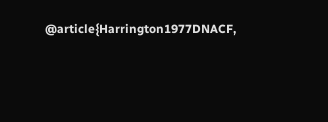@article{Harrington1977DNACF,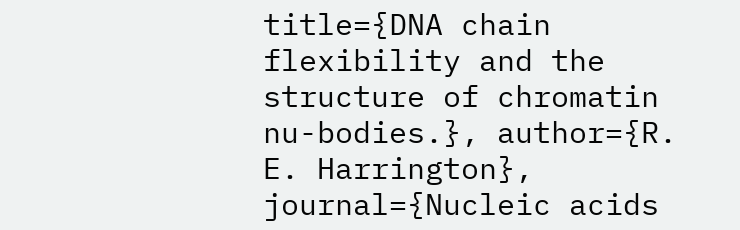title={DNA chain flexibility and the structure of chromatin nu-bodies.}, author={R. E. Harrington}, journal={Nucleic acids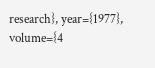research}, year={1977}, volume={4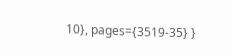10}, pages={3519-35} }